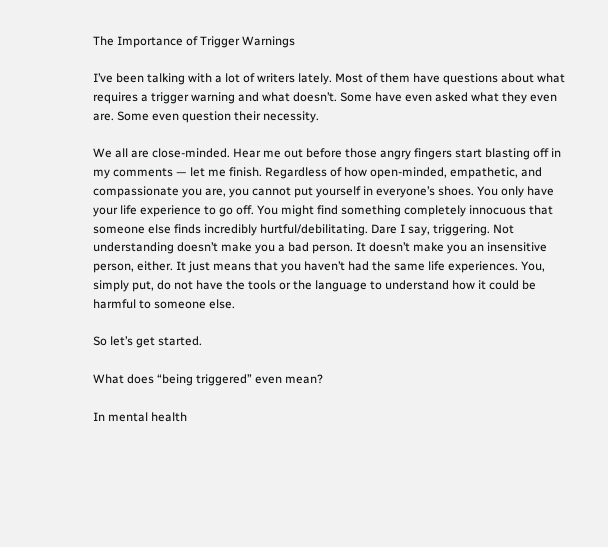The Importance of Trigger Warnings

I’ve been talking with a lot of writers lately. Most of them have questions about what requires a trigger warning and what doesn’t. Some have even asked what they even are. Some even question their necessity.

We all are close-minded. Hear me out before those angry fingers start blasting off in my comments — let me finish. Regardless of how open-minded, empathetic, and compassionate you are, you cannot put yourself in everyone’s shoes. You only have your life experience to go off. You might find something completely innocuous that someone else finds incredibly hurtful/debilitating. Dare I say, triggering. Not understanding doesn’t make you a bad person. It doesn’t make you an insensitive person, either. It just means that you haven’t had the same life experiences. You, simply put, do not have the tools or the language to understand how it could be harmful to someone else.

So let’s get started.

What does “being triggered” even mean?

In mental health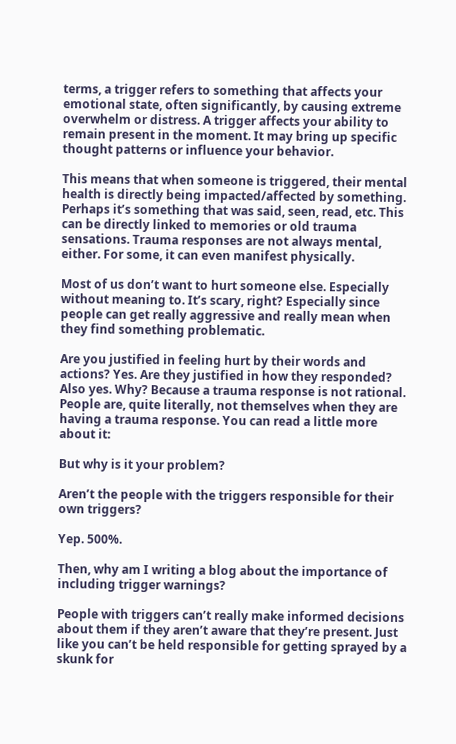terms, a trigger refers to something that affects your emotional state, often significantly, by causing extreme overwhelm or distress. A trigger affects your ability to remain present in the moment. It may bring up specific thought patterns or influence your behavior.

This means that when someone is triggered, their mental health is directly being impacted/affected by something. Perhaps it’s something that was said, seen, read, etc. This can be directly linked to memories or old trauma sensations. Trauma responses are not always mental, either. For some, it can even manifest physically.

Most of us don’t want to hurt someone else. Especially without meaning to. It’s scary, right? Especially since people can get really aggressive and really mean when they find something problematic.

Are you justified in feeling hurt by their words and actions? Yes. Are they justified in how they responded? Also yes. Why? Because a trauma response is not rational. People are, quite literally, not themselves when they are having a trauma response. You can read a little more about it:

But why is it your problem?

Aren’t the people with the triggers responsible for their own triggers?

Yep. 500%.

Then, why am I writing a blog about the importance of including trigger warnings?

People with triggers can’t really make informed decisions about them if they aren’t aware that they’re present. Just like you can’t be held responsible for getting sprayed by a skunk for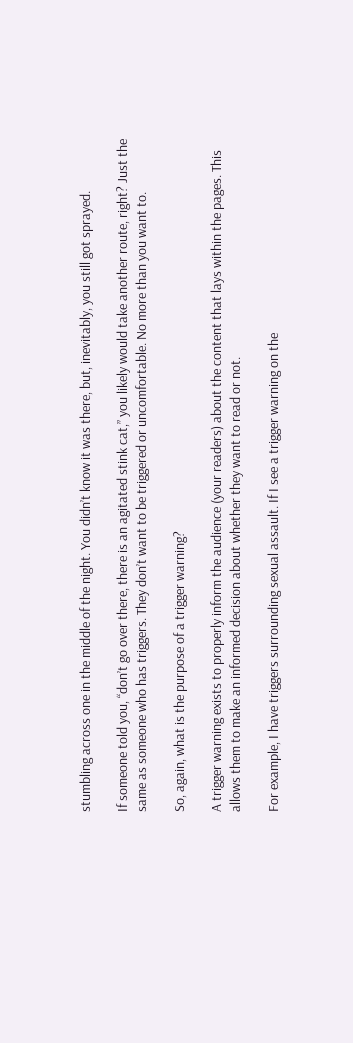stumbling across one in the middle of the night. You didn’t know it was there, but, inevitably, you still got sprayed.

If someone told you, “don’t go over there, there is an agitated stink cat,” you likely would take another route, right? Just the same as someone who has triggers. They don’t want to be triggered or uncomfortable. No more than you want to.

So, again, what is the purpose of a trigger warning?

A trigger warning exists to properly inform the audience (your readers) about the content that lays within the pages. This allows them to make an informed decision about whether they want to read or not.

For example, I have triggers surrounding sexual assault. If I see a trigger warning on the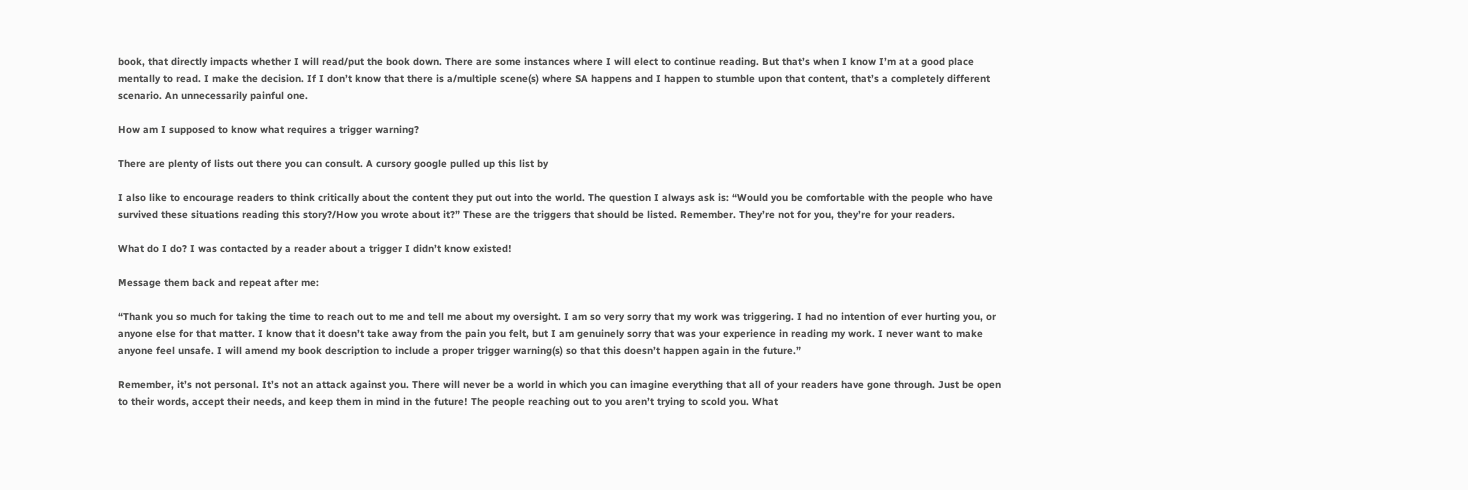book, that directly impacts whether I will read/put the book down. There are some instances where I will elect to continue reading. But that’s when I know I’m at a good place mentally to read. I make the decision. If I don’t know that there is a/multiple scene(s) where SA happens and I happen to stumble upon that content, that’s a completely different scenario. An unnecessarily painful one.

How am I supposed to know what requires a trigger warning?

There are plenty of lists out there you can consult. A cursory google pulled up this list by

I also like to encourage readers to think critically about the content they put out into the world. The question I always ask is: “Would you be comfortable with the people who have survived these situations reading this story?/How you wrote about it?” These are the triggers that should be listed. Remember. They’re not for you, they’re for your readers.

What do I do? I was contacted by a reader about a trigger I didn’t know existed!

Message them back and repeat after me:

“Thank you so much for taking the time to reach out to me and tell me about my oversight. I am so very sorry that my work was triggering. I had no intention of ever hurting you, or anyone else for that matter. I know that it doesn’t take away from the pain you felt, but I am genuinely sorry that was your experience in reading my work. I never want to make anyone feel unsafe. I will amend my book description to include a proper trigger warning(s) so that this doesn’t happen again in the future.”

Remember, it’s not personal. It’s not an attack against you. There will never be a world in which you can imagine everything that all of your readers have gone through. Just be open to their words, accept their needs, and keep them in mind in the future! The people reaching out to you aren’t trying to scold you. What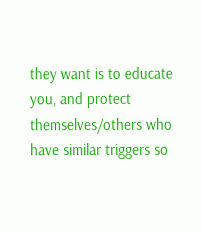they want is to educate you, and protect themselves/others who have similar triggers so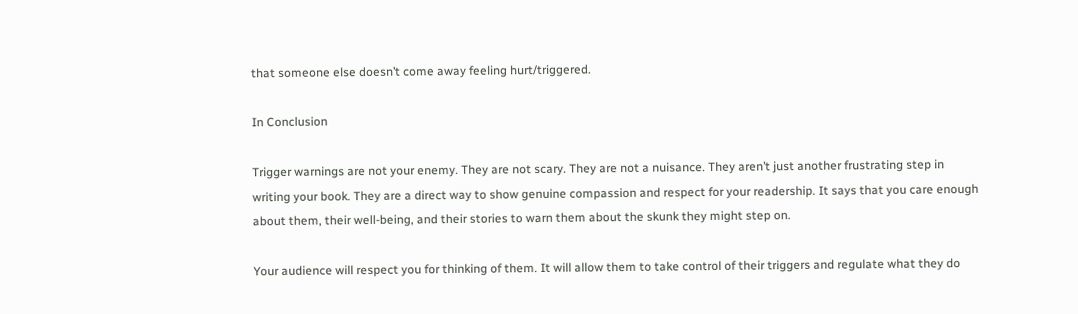that someone else doesn’t come away feeling hurt/triggered.

In Conclusion

Trigger warnings are not your enemy. They are not scary. They are not a nuisance. They aren’t just another frustrating step in writing your book. They are a direct way to show genuine compassion and respect for your readership. It says that you care enough about them, their well-being, and their stories to warn them about the skunk they might step on.

Your audience will respect you for thinking of them. It will allow them to take control of their triggers and regulate what they do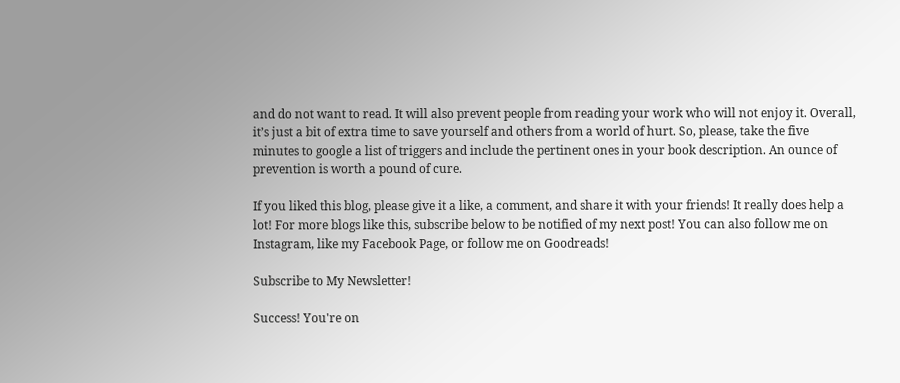and do not want to read. It will also prevent people from reading your work who will not enjoy it. Overall, it’s just a bit of extra time to save yourself and others from a world of hurt. So, please, take the five minutes to google a list of triggers and include the pertinent ones in your book description. An ounce of prevention is worth a pound of cure.

If you liked this blog, please give it a like, a comment, and share it with your friends! It really does help a lot! For more blogs like this, subscribe below to be notified of my next post! You can also follow me on Instagram, like my Facebook Page, or follow me on Goodreads!

Subscribe to My Newsletter!

Success! You're on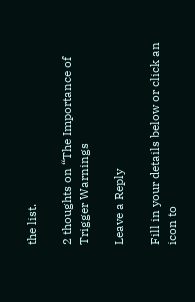the list.

2 thoughts on “The Importance of Trigger Warnings

Leave a Reply

Fill in your details below or click an icon to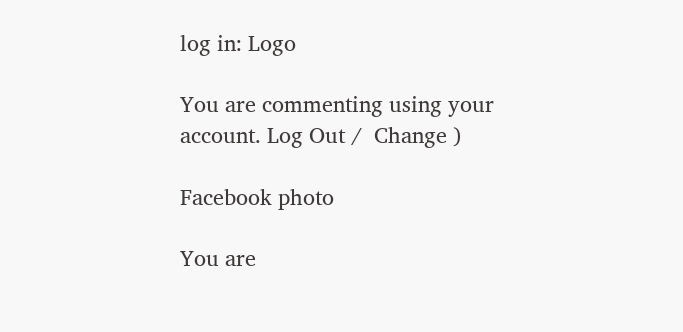log in: Logo

You are commenting using your account. Log Out /  Change )

Facebook photo

You are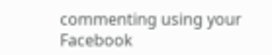commenting using your Facebook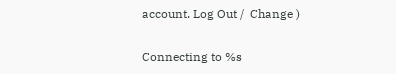account. Log Out /  Change )

Connecting to %s